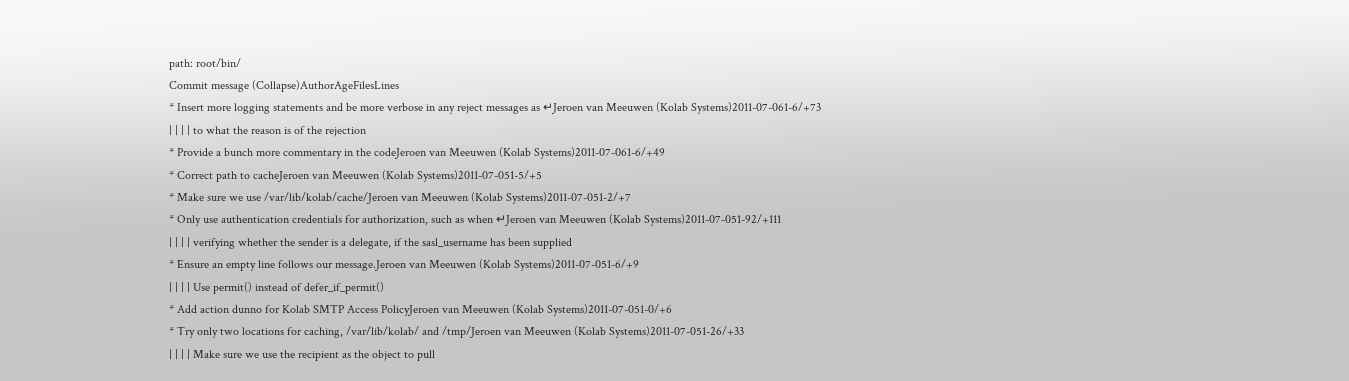path: root/bin/
Commit message (Collapse)AuthorAgeFilesLines
* Insert more logging statements and be more verbose in any reject messages as ↵Jeroen van Meeuwen (Kolab Systems)2011-07-061-6/+73
| | | | to what the reason is of the rejection
* Provide a bunch more commentary in the codeJeroen van Meeuwen (Kolab Systems)2011-07-061-6/+49
* Correct path to cacheJeroen van Meeuwen (Kolab Systems)2011-07-051-5/+5
* Make sure we use /var/lib/kolab/cache/Jeroen van Meeuwen (Kolab Systems)2011-07-051-2/+7
* Only use authentication credentials for authorization, such as when ↵Jeroen van Meeuwen (Kolab Systems)2011-07-051-92/+111
| | | | verifying whether the sender is a delegate, if the sasl_username has been supplied
* Ensure an empty line follows our message.Jeroen van Meeuwen (Kolab Systems)2011-07-051-6/+9
| | | | Use permit() instead of defer_if_permit()
* Add action dunno for Kolab SMTP Access PolicyJeroen van Meeuwen (Kolab Systems)2011-07-051-0/+6
* Try only two locations for caching, /var/lib/kolab/ and /tmp/Jeroen van Meeuwen (Kolab Systems)2011-07-051-26/+33
| | | | Make sure we use the recipient as the object to pull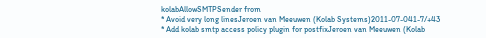kolabAllowSMTPSender from
* Avoid very long linesJeroen van Meeuwen (Kolab Systems)2011-07-041-7/+43
* Add kolab smtp access policy plugin for postfixJeroen van Meeuwen (Kolab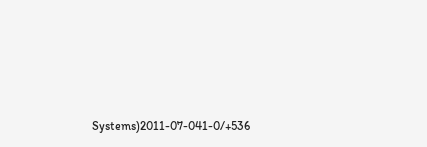Systems)2011-07-041-0/+536